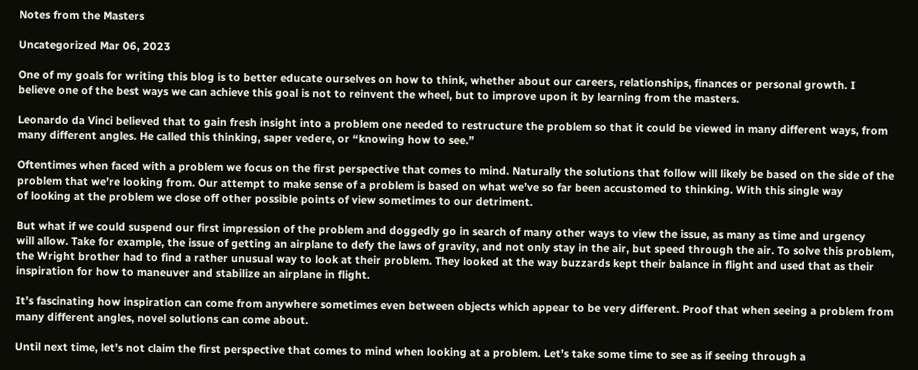Notes from the Masters

Uncategorized Mar 06, 2023

One of my goals for writing this blog is to better educate ourselves on how to think, whether about our careers, relationships, finances or personal growth. I
believe one of the best ways we can achieve this goal is not to reinvent the wheel, but to improve upon it by learning from the masters.

Leonardo da Vinci believed that to gain fresh insight into a problem one needed to restructure the problem so that it could be viewed in many different ways, from many different angles. He called this thinking, saper vedere, or “knowing how to see.”

Oftentimes when faced with a problem we focus on the first perspective that comes to mind. Naturally the solutions that follow will likely be based on the side of the problem that we’re looking from. Our attempt to make sense of a problem is based on what we’ve so far been accustomed to thinking. With this single way
of looking at the problem we close off other possible points of view sometimes to our detriment.

But what if we could suspend our first impression of the problem and doggedly go in search of many other ways to view the issue, as many as time and urgency
will allow. Take for example, the issue of getting an airplane to defy the laws of gravity, and not only stay in the air, but speed through the air. To solve this problem, the Wright brother had to find a rather unusual way to look at their problem. They looked at the way buzzards kept their balance in flight and used that as their inspiration for how to maneuver and stabilize an airplane in flight.

It’s fascinating how inspiration can come from anywhere sometimes even between objects which appear to be very different. Proof that when seeing a problem from
many different angles, novel solutions can come about.

Until next time, let’s not claim the first perspective that comes to mind when looking at a problem. Let’s take some time to see as if seeing through a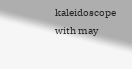kaleidoscope with may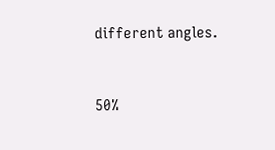different angles.


50%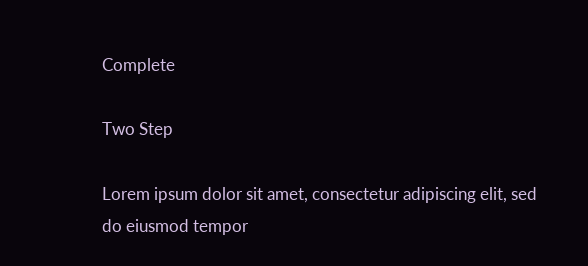Complete

Two Step

Lorem ipsum dolor sit amet, consectetur adipiscing elit, sed do eiusmod tempor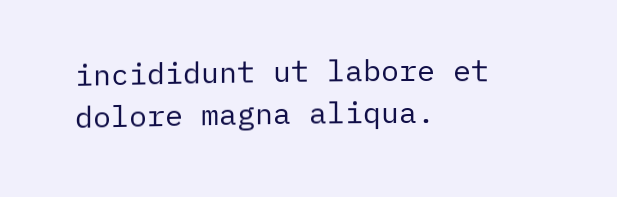incididunt ut labore et dolore magna aliqua.